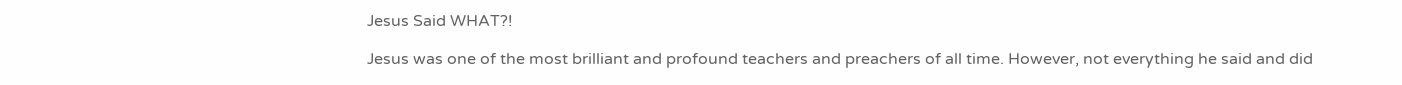Jesus Said WHAT?!

Jesus was one of the most brilliant and profound teachers and preachers of all time. However, not everything he said and did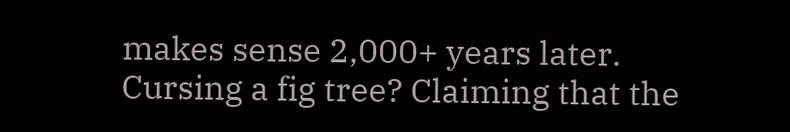makes sense 2,000+ years later. Cursing a fig tree? Claiming that the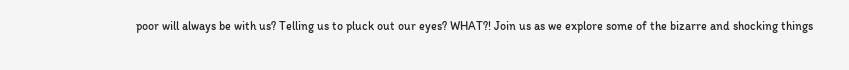poor will always be with us? Telling us to pluck out our eyes? WHAT?! Join us as we explore some of the bizarre and shocking things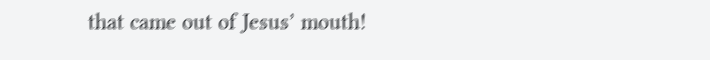that came out of Jesus’ mouth!